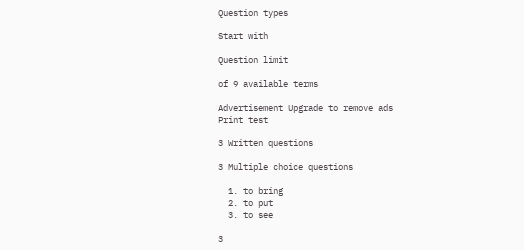Question types

Start with

Question limit

of 9 available terms

Advertisement Upgrade to remove ads
Print test

3 Written questions

3 Multiple choice questions

  1. to bring
  2. to put
  3. to see

3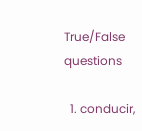True/False questions

  1. conducir,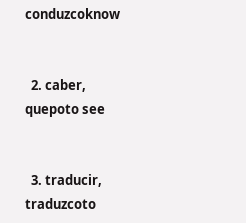conduzcoknow


  2. caber, quepoto see


  3. traducir, traduzcoto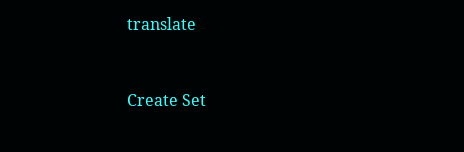translate


Create Set